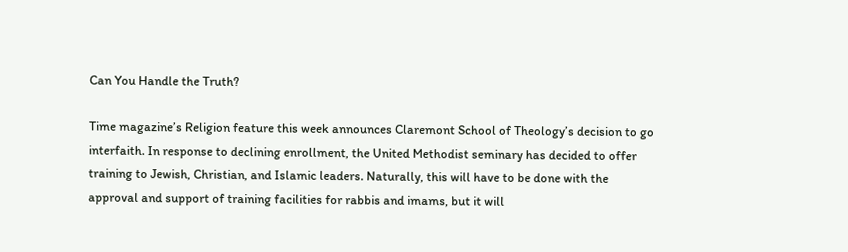Can You Handle the Truth?

Time magazine’s Religion feature this week announces Claremont School of Theology’s decision to go interfaith. In response to declining enrollment, the United Methodist seminary has decided to offer training to Jewish, Christian, and Islamic leaders. Naturally, this will have to be done with the approval and support of training facilities for rabbis and imams, but it will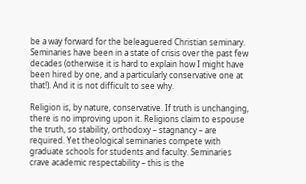be a way forward for the beleaguered Christian seminary. Seminaries have been in a state of crisis over the past few decades (otherwise it is hard to explain how I might have been hired by one, and a particularly conservative one at that!). And it is not difficult to see why.

Religion is, by nature, conservative. If truth is unchanging, there is no improving upon it. Religions claim to espouse the truth, so stability, orthodoxy – stagnancy – are required. Yet theological seminaries compete with graduate schools for students and faculty. Seminaries crave academic respectability – this is the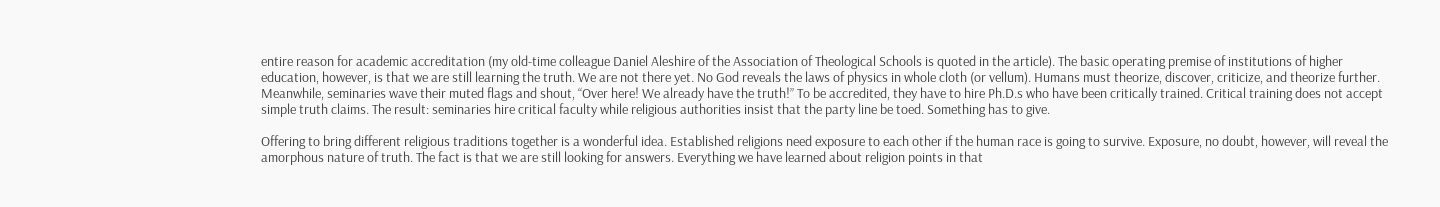entire reason for academic accreditation (my old-time colleague Daniel Aleshire of the Association of Theological Schools is quoted in the article). The basic operating premise of institutions of higher education, however, is that we are still learning the truth. We are not there yet. No God reveals the laws of physics in whole cloth (or vellum). Humans must theorize, discover, criticize, and theorize further. Meanwhile, seminaries wave their muted flags and shout, “Over here! We already have the truth!” To be accredited, they have to hire Ph.D.s who have been critically trained. Critical training does not accept simple truth claims. The result: seminaries hire critical faculty while religious authorities insist that the party line be toed. Something has to give.

Offering to bring different religious traditions together is a wonderful idea. Established religions need exposure to each other if the human race is going to survive. Exposure, no doubt, however, will reveal the amorphous nature of truth. The fact is that we are still looking for answers. Everything we have learned about religion points in that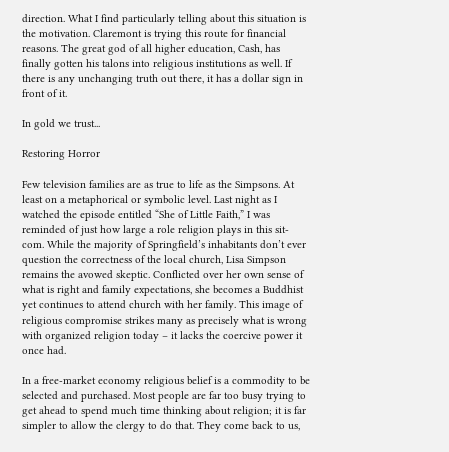direction. What I find particularly telling about this situation is the motivation. Claremont is trying this route for financial reasons. The great god of all higher education, Cash, has finally gotten his talons into religious institutions as well. If there is any unchanging truth out there, it has a dollar sign in front of it.

In gold we trust...

Restoring Horror

Few television families are as true to life as the Simpsons. At least on a metaphorical or symbolic level. Last night as I watched the episode entitled “She of Little Faith,” I was reminded of just how large a role religion plays in this sit-com. While the majority of Springfield’s inhabitants don’t ever question the correctness of the local church, Lisa Simpson remains the avowed skeptic. Conflicted over her own sense of what is right and family expectations, she becomes a Buddhist yet continues to attend church with her family. This image of religious compromise strikes many as precisely what is wrong with organized religion today – it lacks the coercive power it once had.

In a free-market economy religious belief is a commodity to be selected and purchased. Most people are far too busy trying to get ahead to spend much time thinking about religion; it is far simpler to allow the clergy to do that. They come back to us,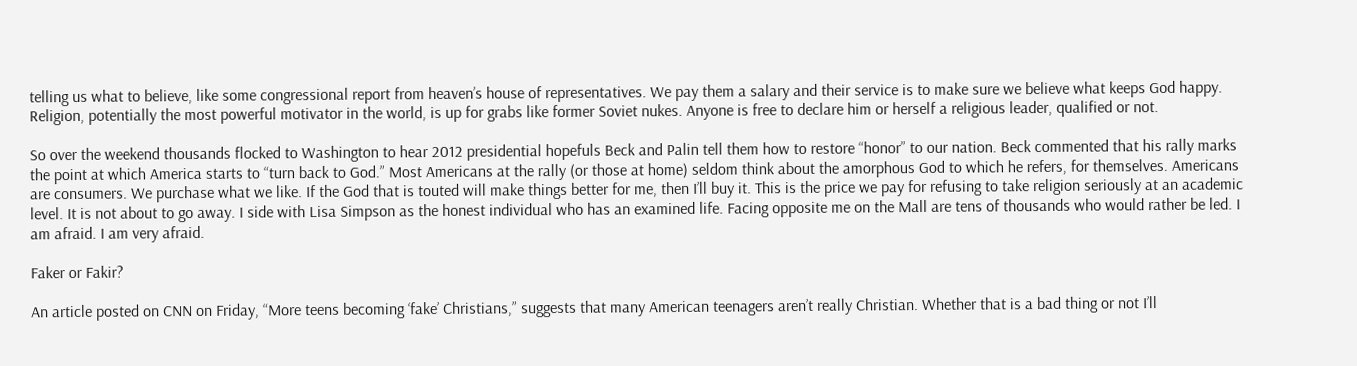telling us what to believe, like some congressional report from heaven’s house of representatives. We pay them a salary and their service is to make sure we believe what keeps God happy. Religion, potentially the most powerful motivator in the world, is up for grabs like former Soviet nukes. Anyone is free to declare him or herself a religious leader, qualified or not.

So over the weekend thousands flocked to Washington to hear 2012 presidential hopefuls Beck and Palin tell them how to restore “honor” to our nation. Beck commented that his rally marks the point at which America starts to “turn back to God.” Most Americans at the rally (or those at home) seldom think about the amorphous God to which he refers, for themselves. Americans are consumers. We purchase what we like. If the God that is touted will make things better for me, then I’ll buy it. This is the price we pay for refusing to take religion seriously at an academic level. It is not about to go away. I side with Lisa Simpson as the honest individual who has an examined life. Facing opposite me on the Mall are tens of thousands who would rather be led. I am afraid. I am very afraid.

Faker or Fakir?

An article posted on CNN on Friday, “More teens becoming ‘fake’ Christians,” suggests that many American teenagers aren’t really Christian. Whether that is a bad thing or not I’ll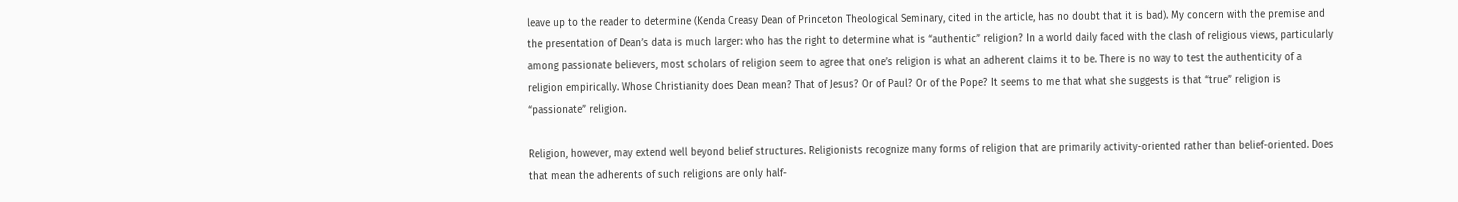leave up to the reader to determine (Kenda Creasy Dean of Princeton Theological Seminary, cited in the article, has no doubt that it is bad). My concern with the premise and the presentation of Dean’s data is much larger: who has the right to determine what is “authentic” religion? In a world daily faced with the clash of religious views, particularly among passionate believers, most scholars of religion seem to agree that one’s religion is what an adherent claims it to be. There is no way to test the authenticity of a religion empirically. Whose Christianity does Dean mean? That of Jesus? Or of Paul? Or of the Pope? It seems to me that what she suggests is that “true” religion is “passionate” religion.

Religion, however, may extend well beyond belief structures. Religionists recognize many forms of religion that are primarily activity-oriented rather than belief-oriented. Does that mean the adherents of such religions are only half-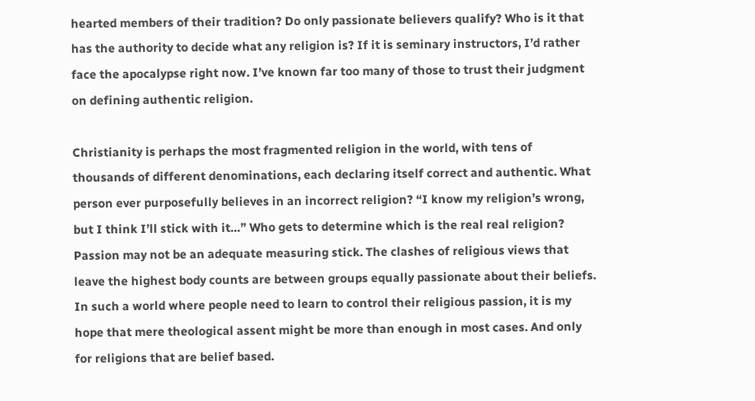hearted members of their tradition? Do only passionate believers qualify? Who is it that has the authority to decide what any religion is? If it is seminary instructors, I’d rather face the apocalypse right now. I’ve known far too many of those to trust their judgment on defining authentic religion.

Christianity is perhaps the most fragmented religion in the world, with tens of thousands of different denominations, each declaring itself correct and authentic. What person ever purposefully believes in an incorrect religion? “I know my religion’s wrong, but I think I’ll stick with it…” Who gets to determine which is the real real religion? Passion may not be an adequate measuring stick. The clashes of religious views that leave the highest body counts are between groups equally passionate about their beliefs. In such a world where people need to learn to control their religious passion, it is my hope that mere theological assent might be more than enough in most cases. And only for religions that are belief based.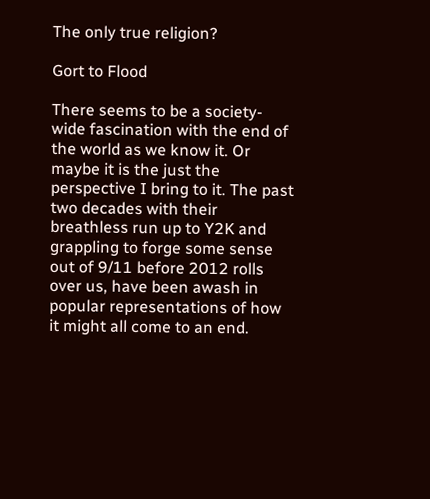The only true religion?

Gort to Flood

There seems to be a society-wide fascination with the end of the world as we know it. Or maybe it is the just the perspective I bring to it. The past two decades with their breathless run up to Y2K and grappling to forge some sense out of 9/11 before 2012 rolls over us, have been awash in popular representations of how it might all come to an end.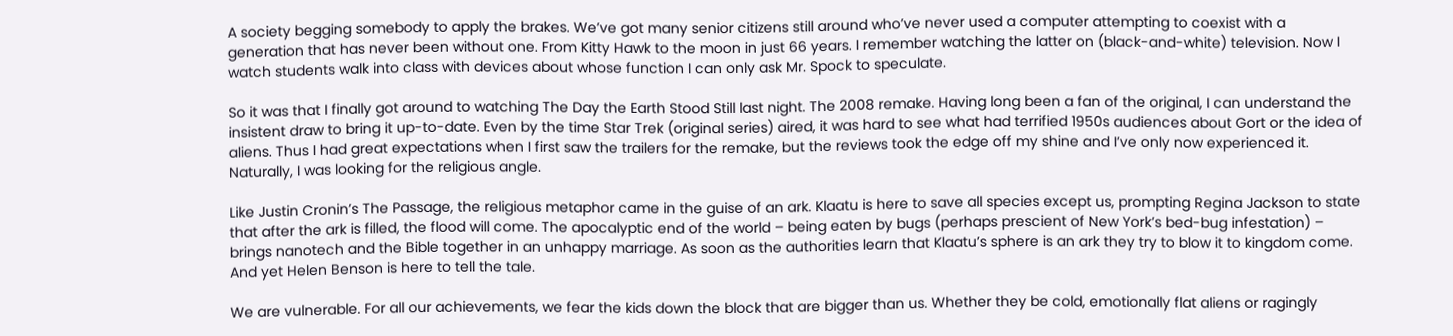A society begging somebody to apply the brakes. We’ve got many senior citizens still around who’ve never used a computer attempting to coexist with a generation that has never been without one. From Kitty Hawk to the moon in just 66 years. I remember watching the latter on (black-and-white) television. Now I watch students walk into class with devices about whose function I can only ask Mr. Spock to speculate.

So it was that I finally got around to watching The Day the Earth Stood Still last night. The 2008 remake. Having long been a fan of the original, I can understand the insistent draw to bring it up-to-date. Even by the time Star Trek (original series) aired, it was hard to see what had terrified 1950s audiences about Gort or the idea of aliens. Thus I had great expectations when I first saw the trailers for the remake, but the reviews took the edge off my shine and I’ve only now experienced it. Naturally, I was looking for the religious angle.

Like Justin Cronin’s The Passage, the religious metaphor came in the guise of an ark. Klaatu is here to save all species except us, prompting Regina Jackson to state that after the ark is filled, the flood will come. The apocalyptic end of the world – being eaten by bugs (perhaps prescient of New York’s bed-bug infestation) – brings nanotech and the Bible together in an unhappy marriage. As soon as the authorities learn that Klaatu’s sphere is an ark they try to blow it to kingdom come. And yet Helen Benson is here to tell the tale.

We are vulnerable. For all our achievements, we fear the kids down the block that are bigger than us. Whether they be cold, emotionally flat aliens or ragingly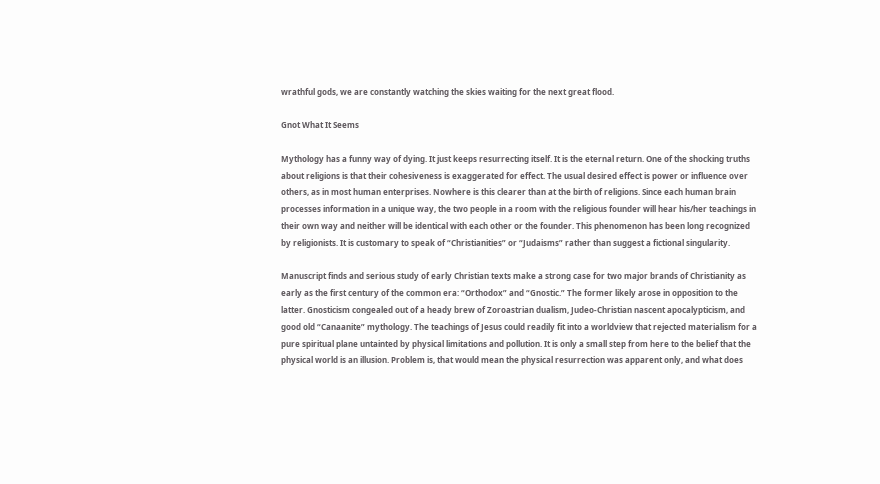wrathful gods, we are constantly watching the skies waiting for the next great flood.

Gnot What It Seems

Mythology has a funny way of dying. It just keeps resurrecting itself. It is the eternal return. One of the shocking truths about religions is that their cohesiveness is exaggerated for effect. The usual desired effect is power or influence over others, as in most human enterprises. Nowhere is this clearer than at the birth of religions. Since each human brain processes information in a unique way, the two people in a room with the religious founder will hear his/her teachings in their own way and neither will be identical with each other or the founder. This phenomenon has been long recognized by religionists. It is customary to speak of “Christianities” or “Judaisms” rather than suggest a fictional singularity.

Manuscript finds and serious study of early Christian texts make a strong case for two major brands of Christianity as early as the first century of the common era: “Orthodox” and “Gnostic.” The former likely arose in opposition to the latter. Gnosticism congealed out of a heady brew of Zoroastrian dualism, Judeo-Christian nascent apocalypticism, and good old “Canaanite” mythology. The teachings of Jesus could readily fit into a worldview that rejected materialism for a pure spiritual plane untainted by physical limitations and pollution. It is only a small step from here to the belief that the physical world is an illusion. Problem is, that would mean the physical resurrection was apparent only, and what does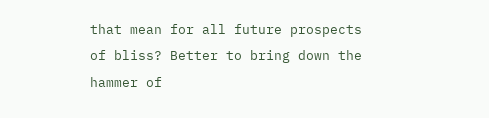that mean for all future prospects of bliss? Better to bring down the hammer of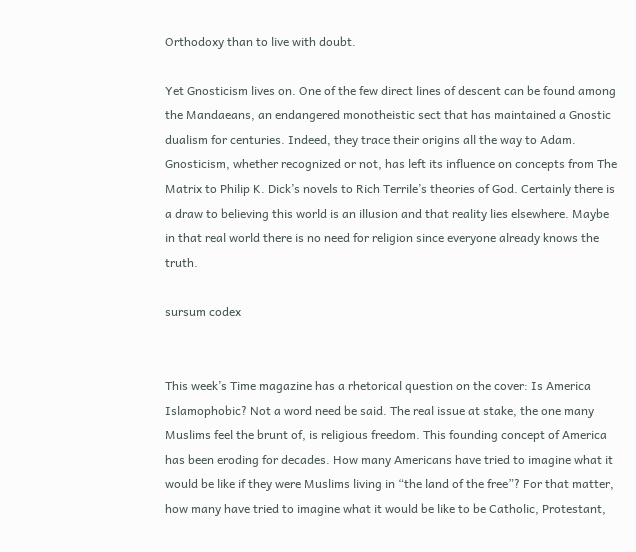Orthodoxy than to live with doubt.

Yet Gnosticism lives on. One of the few direct lines of descent can be found among the Mandaeans, an endangered monotheistic sect that has maintained a Gnostic dualism for centuries. Indeed, they trace their origins all the way to Adam. Gnosticism, whether recognized or not, has left its influence on concepts from The Matrix to Philip K. Dick’s novels to Rich Terrile’s theories of God. Certainly there is a draw to believing this world is an illusion and that reality lies elsewhere. Maybe in that real world there is no need for religion since everyone already knows the truth.

sursum codex


This week’s Time magazine has a rhetorical question on the cover: Is America Islamophobic? Not a word need be said. The real issue at stake, the one many Muslims feel the brunt of, is religious freedom. This founding concept of America has been eroding for decades. How many Americans have tried to imagine what it would be like if they were Muslims living in “the land of the free”? For that matter, how many have tried to imagine what it would be like to be Catholic, Protestant,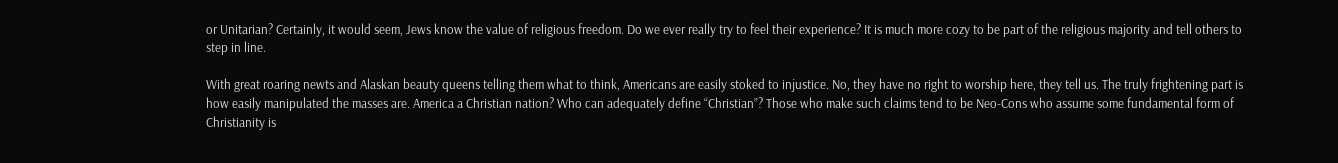or Unitarian? Certainly, it would seem, Jews know the value of religious freedom. Do we ever really try to feel their experience? It is much more cozy to be part of the religious majority and tell others to step in line.

With great roaring newts and Alaskan beauty queens telling them what to think, Americans are easily stoked to injustice. No, they have no right to worship here, they tell us. The truly frightening part is how easily manipulated the masses are. America a Christian nation? Who can adequately define “Christian”? Those who make such claims tend to be Neo-Cons who assume some fundamental form of Christianity is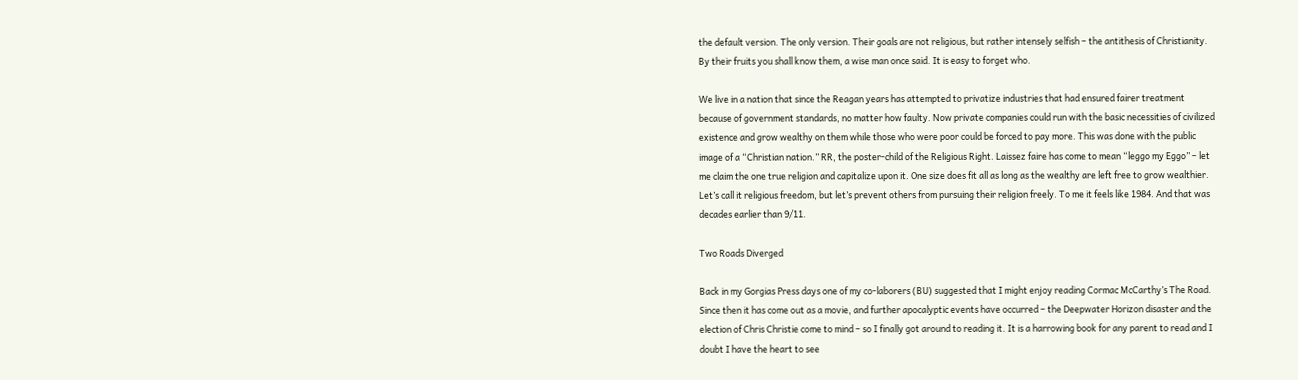the default version. The only version. Their goals are not religious, but rather intensely selfish – the antithesis of Christianity. By their fruits you shall know them, a wise man once said. It is easy to forget who.

We live in a nation that since the Reagan years has attempted to privatize industries that had ensured fairer treatment because of government standards, no matter how faulty. Now private companies could run with the basic necessities of civilized existence and grow wealthy on them while those who were poor could be forced to pay more. This was done with the public image of a “Christian nation.” RR, the poster-child of the Religious Right. Laissez faire has come to mean “leggo my Eggo” – let me claim the one true religion and capitalize upon it. One size does fit all as long as the wealthy are left free to grow wealthier. Let’s call it religious freedom, but let’s prevent others from pursuing their religion freely. To me it feels like 1984. And that was decades earlier than 9/11.

Two Roads Diverged

Back in my Gorgias Press days one of my co-laborers (BU) suggested that I might enjoy reading Cormac McCarthy’s The Road. Since then it has come out as a movie, and further apocalyptic events have occurred – the Deepwater Horizon disaster and the election of Chris Christie come to mind – so I finally got around to reading it. It is a harrowing book for any parent to read and I doubt I have the heart to see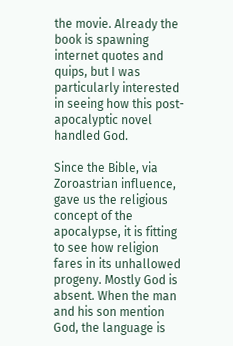the movie. Already the book is spawning internet quotes and quips, but I was particularly interested in seeing how this post-apocalyptic novel handled God.

Since the Bible, via Zoroastrian influence, gave us the religious concept of the apocalypse, it is fitting to see how religion fares in its unhallowed progeny. Mostly God is absent. When the man and his son mention God, the language is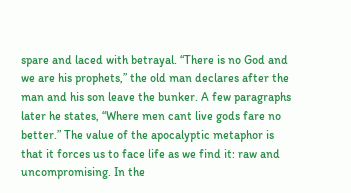spare and laced with betrayal. “There is no God and we are his prophets,” the old man declares after the man and his son leave the bunker. A few paragraphs later he states, “Where men cant live gods fare no better.” The value of the apocalyptic metaphor is that it forces us to face life as we find it: raw and uncompromising. In the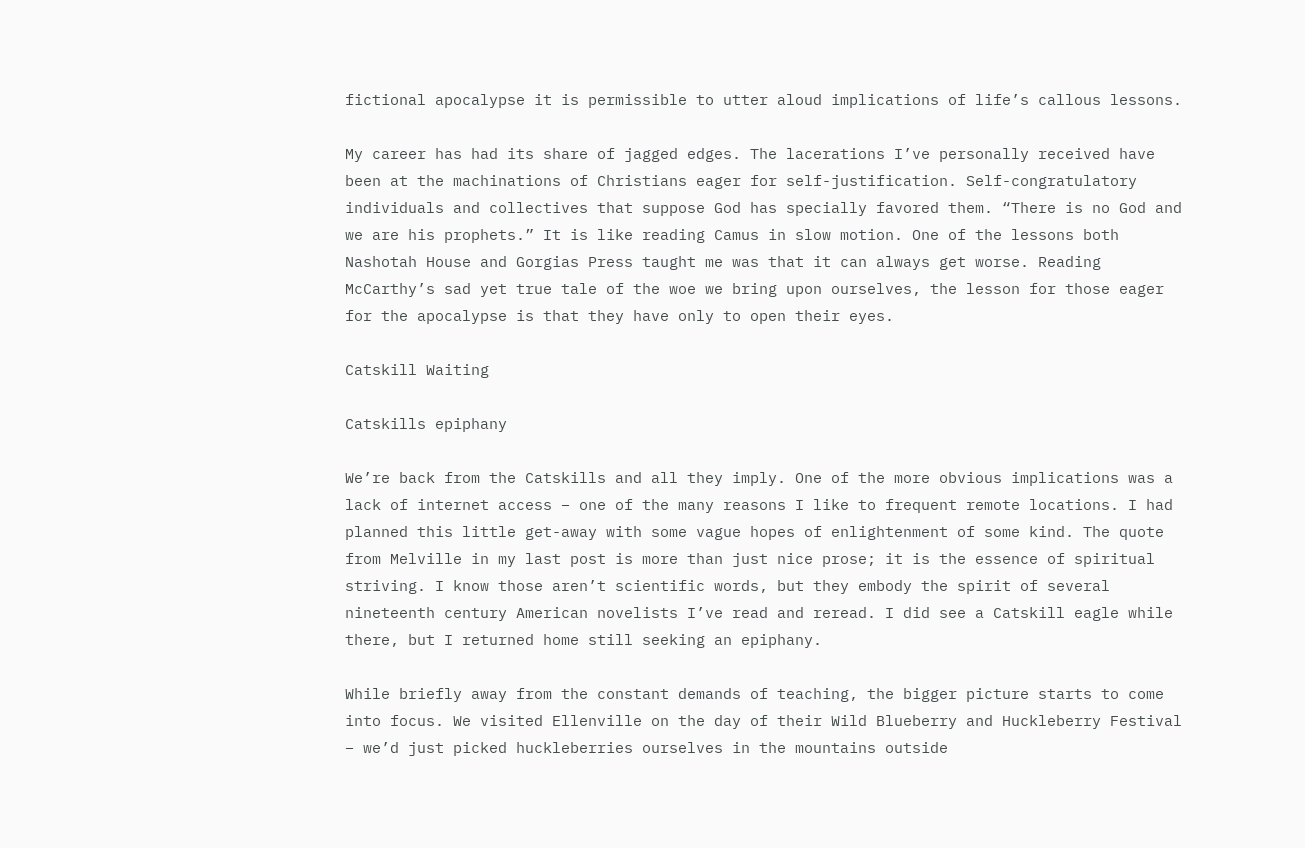fictional apocalypse it is permissible to utter aloud implications of life’s callous lessons.

My career has had its share of jagged edges. The lacerations I’ve personally received have been at the machinations of Christians eager for self-justification. Self-congratulatory individuals and collectives that suppose God has specially favored them. “There is no God and we are his prophets.” It is like reading Camus in slow motion. One of the lessons both Nashotah House and Gorgias Press taught me was that it can always get worse. Reading McCarthy’s sad yet true tale of the woe we bring upon ourselves, the lesson for those eager for the apocalypse is that they have only to open their eyes.

Catskill Waiting

Catskills epiphany

We’re back from the Catskills and all they imply. One of the more obvious implications was a lack of internet access – one of the many reasons I like to frequent remote locations. I had planned this little get-away with some vague hopes of enlightenment of some kind. The quote from Melville in my last post is more than just nice prose; it is the essence of spiritual striving. I know those aren’t scientific words, but they embody the spirit of several nineteenth century American novelists I’ve read and reread. I did see a Catskill eagle while there, but I returned home still seeking an epiphany.

While briefly away from the constant demands of teaching, the bigger picture starts to come into focus. We visited Ellenville on the day of their Wild Blueberry and Huckleberry Festival – we’d just picked huckleberries ourselves in the mountains outside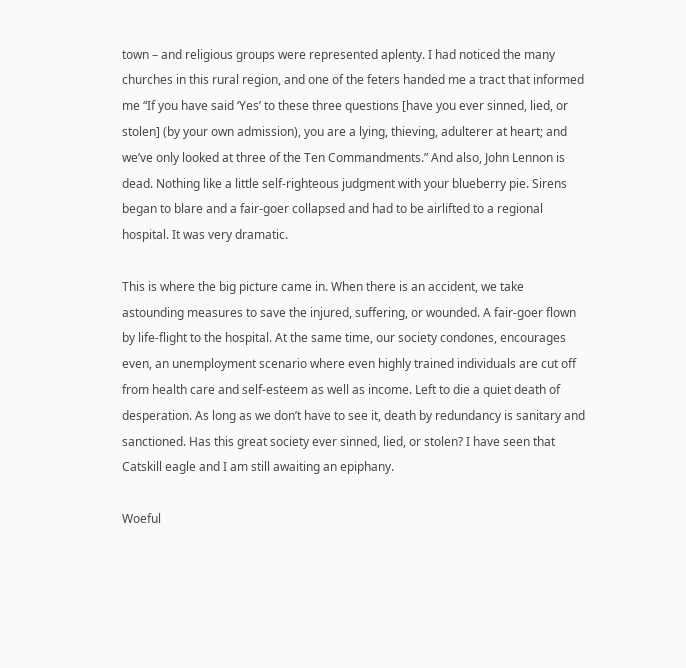town – and religious groups were represented aplenty. I had noticed the many churches in this rural region, and one of the feters handed me a tract that informed me “If you have said ‘Yes’ to these three questions [have you ever sinned, lied, or stolen] (by your own admission), you are a lying, thieving, adulterer at heart; and we’ve only looked at three of the Ten Commandments.” And also, John Lennon is dead. Nothing like a little self-righteous judgment with your blueberry pie. Sirens began to blare and a fair-goer collapsed and had to be airlifted to a regional hospital. It was very dramatic.

This is where the big picture came in. When there is an accident, we take astounding measures to save the injured, suffering, or wounded. A fair-goer flown by life-flight to the hospital. At the same time, our society condones, encourages even, an unemployment scenario where even highly trained individuals are cut off from health care and self-esteem as well as income. Left to die a quiet death of desperation. As long as we don’t have to see it, death by redundancy is sanitary and sanctioned. Has this great society ever sinned, lied, or stolen? I have seen that Catskill eagle and I am still awaiting an epiphany.

Woeful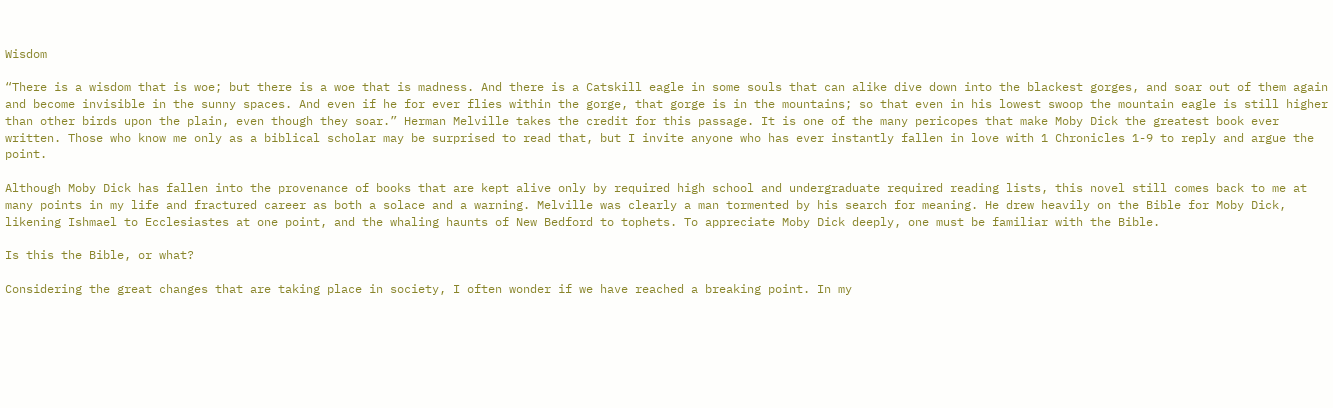Wisdom

“There is a wisdom that is woe; but there is a woe that is madness. And there is a Catskill eagle in some souls that can alike dive down into the blackest gorges, and soar out of them again and become invisible in the sunny spaces. And even if he for ever flies within the gorge, that gorge is in the mountains; so that even in his lowest swoop the mountain eagle is still higher than other birds upon the plain, even though they soar.” Herman Melville takes the credit for this passage. It is one of the many pericopes that make Moby Dick the greatest book ever written. Those who know me only as a biblical scholar may be surprised to read that, but I invite anyone who has ever instantly fallen in love with 1 Chronicles 1-9 to reply and argue the point.

Although Moby Dick has fallen into the provenance of books that are kept alive only by required high school and undergraduate required reading lists, this novel still comes back to me at many points in my life and fractured career as both a solace and a warning. Melville was clearly a man tormented by his search for meaning. He drew heavily on the Bible for Moby Dick, likening Ishmael to Ecclesiastes at one point, and the whaling haunts of New Bedford to tophets. To appreciate Moby Dick deeply, one must be familiar with the Bible.

Is this the Bible, or what?

Considering the great changes that are taking place in society, I often wonder if we have reached a breaking point. In my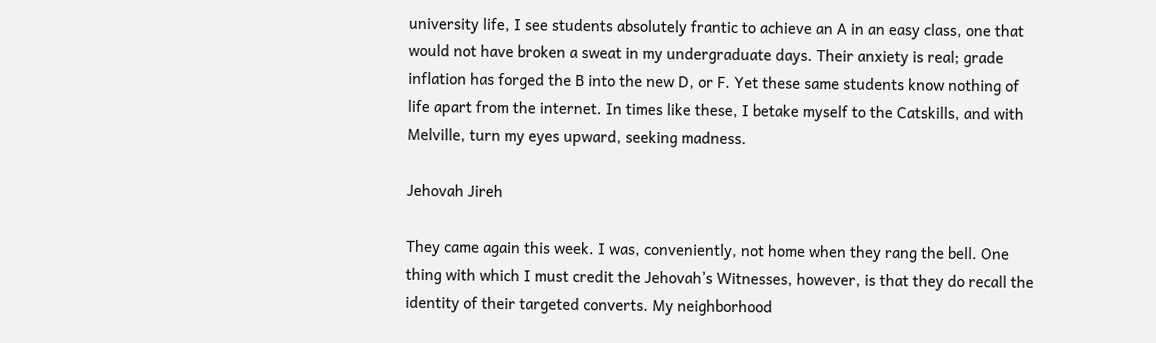university life, I see students absolutely frantic to achieve an A in an easy class, one that would not have broken a sweat in my undergraduate days. Their anxiety is real; grade inflation has forged the B into the new D, or F. Yet these same students know nothing of life apart from the internet. In times like these, I betake myself to the Catskills, and with Melville, turn my eyes upward, seeking madness.

Jehovah Jireh

They came again this week. I was, conveniently, not home when they rang the bell. One thing with which I must credit the Jehovah’s Witnesses, however, is that they do recall the identity of their targeted converts. My neighborhood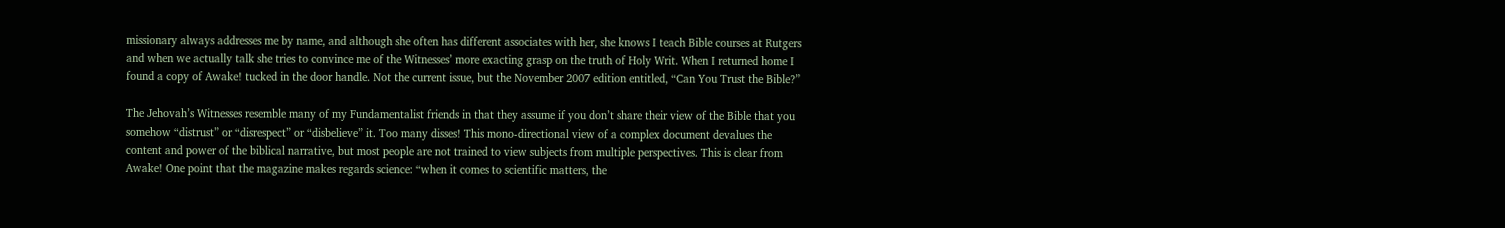missionary always addresses me by name, and although she often has different associates with her, she knows I teach Bible courses at Rutgers and when we actually talk she tries to convince me of the Witnesses’ more exacting grasp on the truth of Holy Writ. When I returned home I found a copy of Awake! tucked in the door handle. Not the current issue, but the November 2007 edition entitled, “Can You Trust the Bible?”

The Jehovah’s Witnesses resemble many of my Fundamentalist friends in that they assume if you don’t share their view of the Bible that you somehow “distrust” or “disrespect” or “disbelieve” it. Too many disses! This mono-directional view of a complex document devalues the content and power of the biblical narrative, but most people are not trained to view subjects from multiple perspectives. This is clear from Awake! One point that the magazine makes regards science: “when it comes to scientific matters, the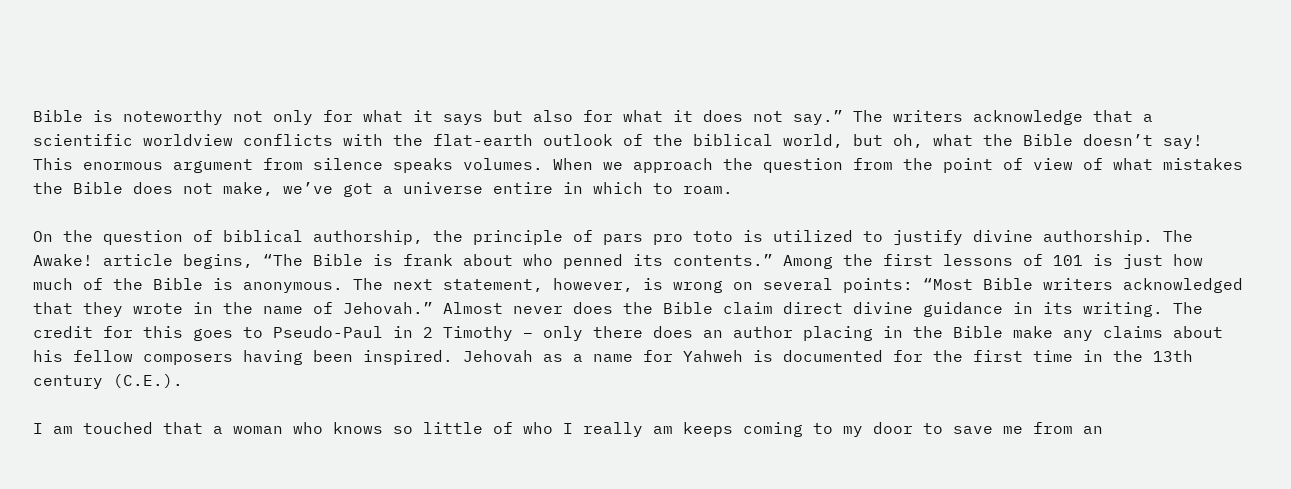Bible is noteworthy not only for what it says but also for what it does not say.” The writers acknowledge that a scientific worldview conflicts with the flat-earth outlook of the biblical world, but oh, what the Bible doesn’t say! This enormous argument from silence speaks volumes. When we approach the question from the point of view of what mistakes the Bible does not make, we’ve got a universe entire in which to roam.

On the question of biblical authorship, the principle of pars pro toto is utilized to justify divine authorship. The Awake! article begins, “The Bible is frank about who penned its contents.” Among the first lessons of 101 is just how much of the Bible is anonymous. The next statement, however, is wrong on several points: “Most Bible writers acknowledged that they wrote in the name of Jehovah.” Almost never does the Bible claim direct divine guidance in its writing. The credit for this goes to Pseudo-Paul in 2 Timothy – only there does an author placing in the Bible make any claims about his fellow composers having been inspired. Jehovah as a name for Yahweh is documented for the first time in the 13th century (C.E.).

I am touched that a woman who knows so little of who I really am keeps coming to my door to save me from an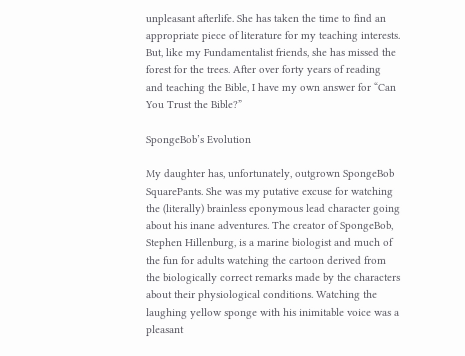unpleasant afterlife. She has taken the time to find an appropriate piece of literature for my teaching interests. But, like my Fundamentalist friends, she has missed the forest for the trees. After over forty years of reading and teaching the Bible, I have my own answer for “Can You Trust the Bible?”

SpongeBob’s Evolution

My daughter has, unfortunately, outgrown SpongeBob SquarePants. She was my putative excuse for watching the (literally) brainless eponymous lead character going about his inane adventures. The creator of SpongeBob, Stephen Hillenburg, is a marine biologist and much of the fun for adults watching the cartoon derived from the biologically correct remarks made by the characters about their physiological conditions. Watching the laughing yellow sponge with his inimitable voice was a pleasant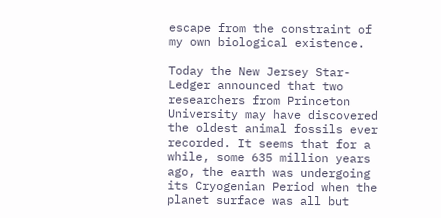escape from the constraint of my own biological existence.

Today the New Jersey Star-Ledger announced that two researchers from Princeton University may have discovered the oldest animal fossils ever recorded. It seems that for a while, some 635 million years ago, the earth was undergoing its Cryogenian Period when the planet surface was all but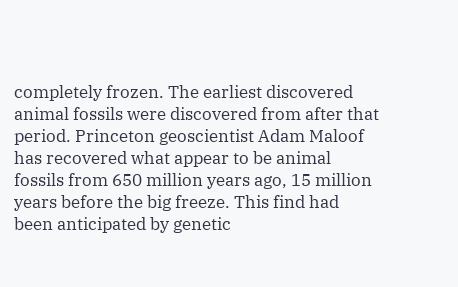completely frozen. The earliest discovered animal fossils were discovered from after that period. Princeton geoscientist Adam Maloof has recovered what appear to be animal fossils from 650 million years ago, 15 million years before the big freeze. This find had been anticipated by genetic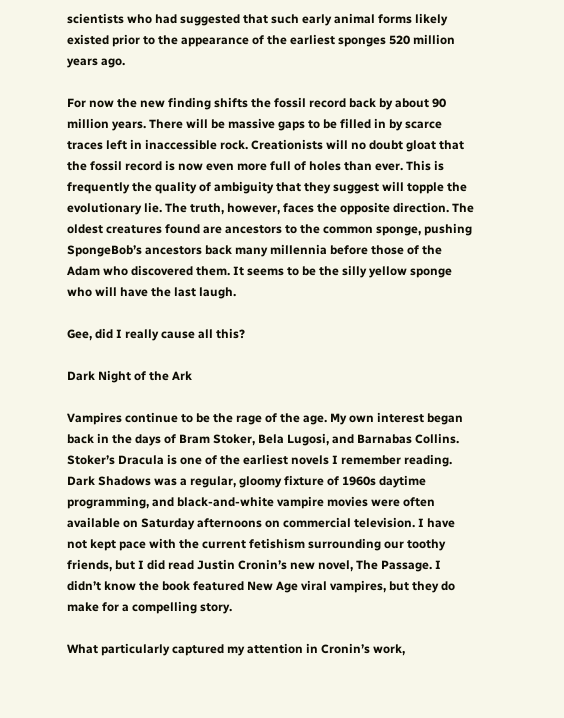scientists who had suggested that such early animal forms likely existed prior to the appearance of the earliest sponges 520 million years ago.

For now the new finding shifts the fossil record back by about 90 million years. There will be massive gaps to be filled in by scarce traces left in inaccessible rock. Creationists will no doubt gloat that the fossil record is now even more full of holes than ever. This is frequently the quality of ambiguity that they suggest will topple the evolutionary lie. The truth, however, faces the opposite direction. The oldest creatures found are ancestors to the common sponge, pushing SpongeBob’s ancestors back many millennia before those of the Adam who discovered them. It seems to be the silly yellow sponge who will have the last laugh.

Gee, did I really cause all this?

Dark Night of the Ark

Vampires continue to be the rage of the age. My own interest began back in the days of Bram Stoker, Bela Lugosi, and Barnabas Collins. Stoker’s Dracula is one of the earliest novels I remember reading. Dark Shadows was a regular, gloomy fixture of 1960s daytime programming, and black-and-white vampire movies were often available on Saturday afternoons on commercial television. I have not kept pace with the current fetishism surrounding our toothy friends, but I did read Justin Cronin’s new novel, The Passage. I didn’t know the book featured New Age viral vampires, but they do make for a compelling story.

What particularly captured my attention in Cronin’s work,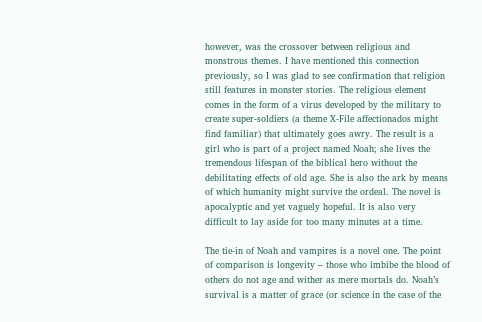however, was the crossover between religious and monstrous themes. I have mentioned this connection previously, so I was glad to see confirmation that religion still features in monster stories. The religious element comes in the form of a virus developed by the military to create super-soldiers (a theme X-File affectionados might find familiar) that ultimately goes awry. The result is a girl who is part of a project named Noah; she lives the tremendous lifespan of the biblical hero without the debilitating effects of old age. She is also the ark by means of which humanity might survive the ordeal. The novel is apocalyptic and yet vaguely hopeful. It is also very difficult to lay aside for too many minutes at a time.

The tie-in of Noah and vampires is a novel one. The point of comparison is longevity – those who imbibe the blood of others do not age and wither as mere mortals do. Noah’s survival is a matter of grace (or science in the case of the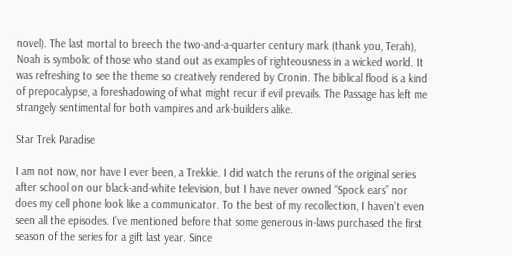novel). The last mortal to breech the two-and-a-quarter century mark (thank you, Terah), Noah is symbolic of those who stand out as examples of righteousness in a wicked world. It was refreshing to see the theme so creatively rendered by Cronin. The biblical flood is a kind of prepocalypse, a foreshadowing of what might recur if evil prevails. The Passage has left me strangely sentimental for both vampires and ark-builders alike.

Star Trek Paradise

I am not now, nor have I ever been, a Trekkie. I did watch the reruns of the original series after school on our black-and-white television, but I have never owned “Spock ears” nor does my cell phone look like a communicator. To the best of my recollection, I haven’t even seen all the episodes. I’ve mentioned before that some generous in-laws purchased the first season of the series for a gift last year. Since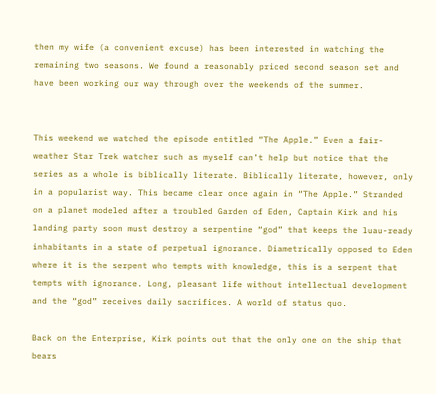then my wife (a convenient excuse) has been interested in watching the remaining two seasons. We found a reasonably priced second season set and have been working our way through over the weekends of the summer.


This weekend we watched the episode entitled “The Apple.” Even a fair-weather Star Trek watcher such as myself can’t help but notice that the series as a whole is biblically literate. Biblically literate, however, only in a popularist way. This became clear once again in “The Apple.” Stranded on a planet modeled after a troubled Garden of Eden, Captain Kirk and his landing party soon must destroy a serpentine “god” that keeps the luau-ready inhabitants in a state of perpetual ignorance. Diametrically opposed to Eden where it is the serpent who tempts with knowledge, this is a serpent that tempts with ignorance. Long, pleasant life without intellectual development and the “god” receives daily sacrifices. A world of status quo.

Back on the Enterprise, Kirk points out that the only one on the ship that bears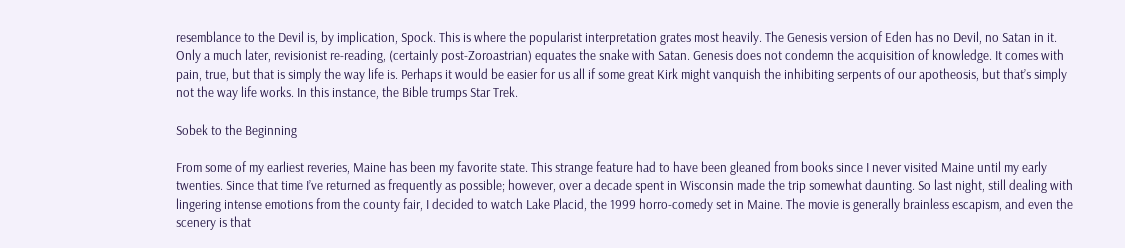resemblance to the Devil is, by implication, Spock. This is where the popularist interpretation grates most heavily. The Genesis version of Eden has no Devil, no Satan in it. Only a much later, revisionist re-reading, (certainly post-Zoroastrian) equates the snake with Satan. Genesis does not condemn the acquisition of knowledge. It comes with pain, true, but that is simply the way life is. Perhaps it would be easier for us all if some great Kirk might vanquish the inhibiting serpents of our apotheosis, but that’s simply not the way life works. In this instance, the Bible trumps Star Trek.

Sobek to the Beginning

From some of my earliest reveries, Maine has been my favorite state. This strange feature had to have been gleaned from books since I never visited Maine until my early twenties. Since that time I’ve returned as frequently as possible; however, over a decade spent in Wisconsin made the trip somewhat daunting. So last night, still dealing with lingering intense emotions from the county fair, I decided to watch Lake Placid, the 1999 horro-comedy set in Maine. The movie is generally brainless escapism, and even the scenery is that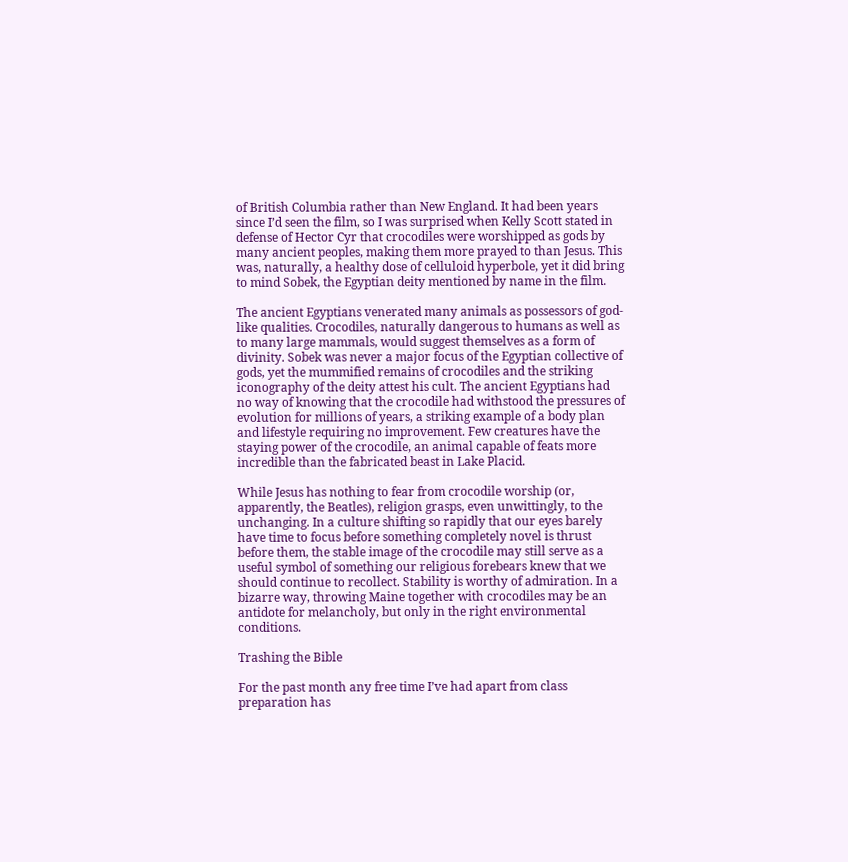of British Columbia rather than New England. It had been years since I’d seen the film, so I was surprised when Kelly Scott stated in defense of Hector Cyr that crocodiles were worshipped as gods by many ancient peoples, making them more prayed to than Jesus. This was, naturally, a healthy dose of celluloid hyperbole, yet it did bring to mind Sobek, the Egyptian deity mentioned by name in the film.

The ancient Egyptians venerated many animals as possessors of god-like qualities. Crocodiles, naturally dangerous to humans as well as to many large mammals, would suggest themselves as a form of divinity. Sobek was never a major focus of the Egyptian collective of gods, yet the mummified remains of crocodiles and the striking iconography of the deity attest his cult. The ancient Egyptians had no way of knowing that the crocodile had withstood the pressures of evolution for millions of years, a striking example of a body plan and lifestyle requiring no improvement. Few creatures have the staying power of the crocodile, an animal capable of feats more incredible than the fabricated beast in Lake Placid.

While Jesus has nothing to fear from crocodile worship (or, apparently, the Beatles), religion grasps, even unwittingly, to the unchanging. In a culture shifting so rapidly that our eyes barely have time to focus before something completely novel is thrust before them, the stable image of the crocodile may still serve as a useful symbol of something our religious forebears knew that we should continue to recollect. Stability is worthy of admiration. In a bizarre way, throwing Maine together with crocodiles may be an antidote for melancholy, but only in the right environmental conditions.

Trashing the Bible

For the past month any free time I’ve had apart from class preparation has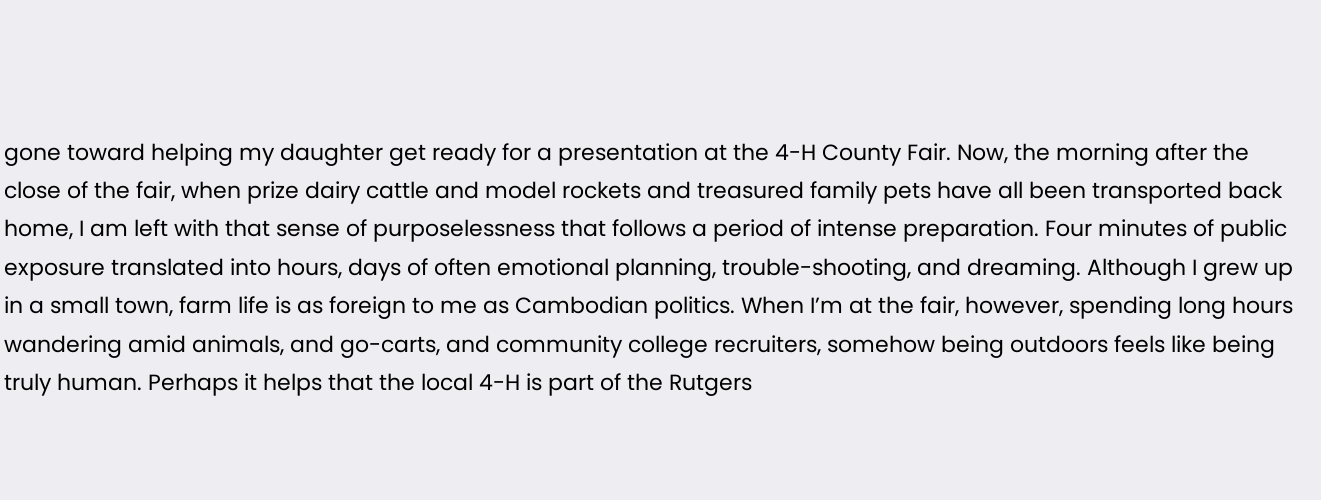gone toward helping my daughter get ready for a presentation at the 4-H County Fair. Now, the morning after the close of the fair, when prize dairy cattle and model rockets and treasured family pets have all been transported back home, I am left with that sense of purposelessness that follows a period of intense preparation. Four minutes of public exposure translated into hours, days of often emotional planning, trouble-shooting, and dreaming. Although I grew up in a small town, farm life is as foreign to me as Cambodian politics. When I’m at the fair, however, spending long hours wandering amid animals, and go-carts, and community college recruiters, somehow being outdoors feels like being truly human. Perhaps it helps that the local 4-H is part of the Rutgers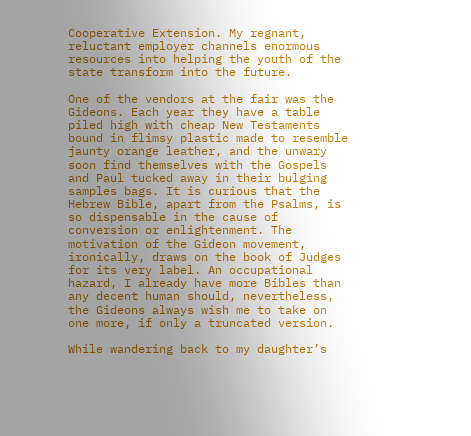Cooperative Extension. My regnant, reluctant employer channels enormous resources into helping the youth of the state transform into the future.

One of the vendors at the fair was the Gideons. Each year they have a table piled high with cheap New Testaments bound in flimsy plastic made to resemble jaunty orange leather, and the unwary soon find themselves with the Gospels and Paul tucked away in their bulging samples bags. It is curious that the Hebrew Bible, apart from the Psalms, is so dispensable in the cause of conversion or enlightenment. The motivation of the Gideon movement, ironically, draws on the book of Judges for its very label. An occupational hazard, I already have more Bibles than any decent human should, nevertheless, the Gideons always wish me to take on one more, if only a truncated version.

While wandering back to my daughter’s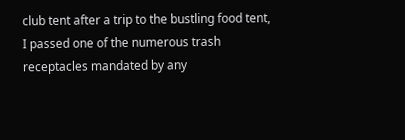club tent after a trip to the bustling food tent, I passed one of the numerous trash receptacles mandated by any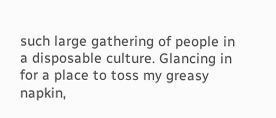such large gathering of people in a disposable culture. Glancing in for a place to toss my greasy napkin,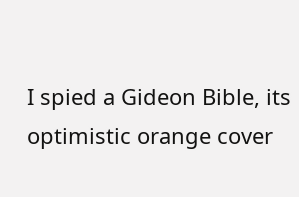I spied a Gideon Bible, its optimistic orange cover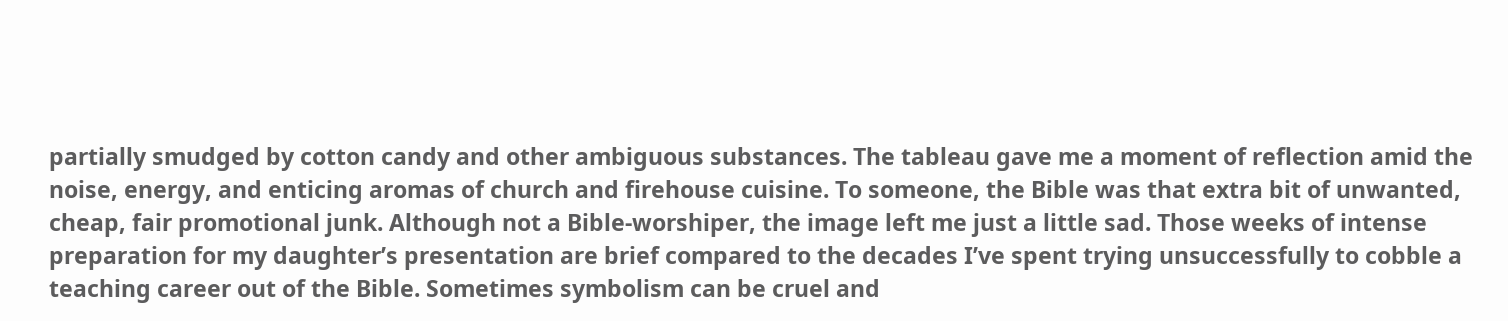partially smudged by cotton candy and other ambiguous substances. The tableau gave me a moment of reflection amid the noise, energy, and enticing aromas of church and firehouse cuisine. To someone, the Bible was that extra bit of unwanted, cheap, fair promotional junk. Although not a Bible-worshiper, the image left me just a little sad. Those weeks of intense preparation for my daughter’s presentation are brief compared to the decades I’ve spent trying unsuccessfully to cobble a teaching career out of the Bible. Sometimes symbolism can be cruel and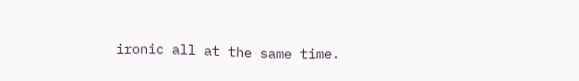ironic all at the same time.